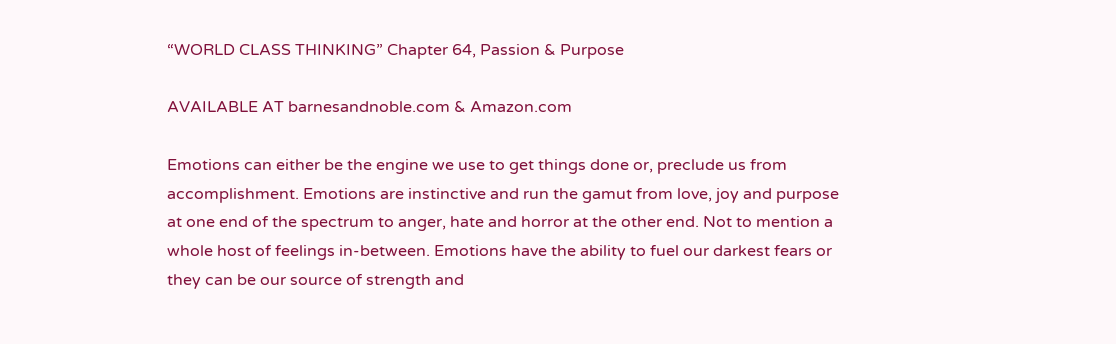“WORLD CLASS THINKING” Chapter 64, Passion & Purpose

AVAILABLE AT barnesandnoble.com & Amazon.com

Emotions can either be the engine we use to get things done or, preclude us from accomplishment. Emotions are instinctive and run the gamut from love, joy and purpose at one end of the spectrum to anger, hate and horror at the other end. Not to mention a whole host of feelings in-between. Emotions have the ability to fuel our darkest fears or they can be our source of strength and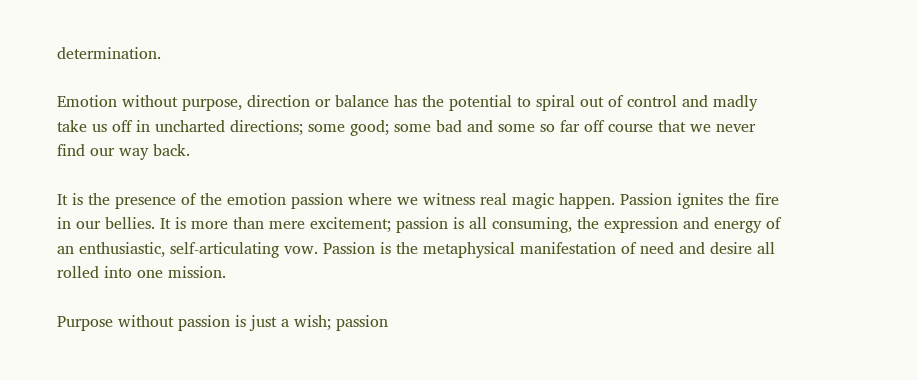determination.

Emotion without purpose, direction or balance has the potential to spiral out of control and madly take us off in uncharted directions; some good; some bad and some so far off course that we never find our way back.

It is the presence of the emotion passion where we witness real magic happen. Passion ignites the fire in our bellies. It is more than mere excitement; passion is all consuming, the expression and energy of an enthusiastic, self-articulating vow. Passion is the metaphysical manifestation of need and desire all rolled into one mission.

Purpose without passion is just a wish; passion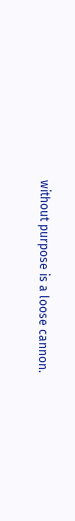without purpose is a loose cannon.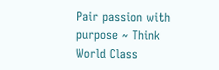Pair passion with purpose ~ Think World Class